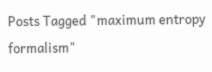Posts Tagged "maximum entropy formalism"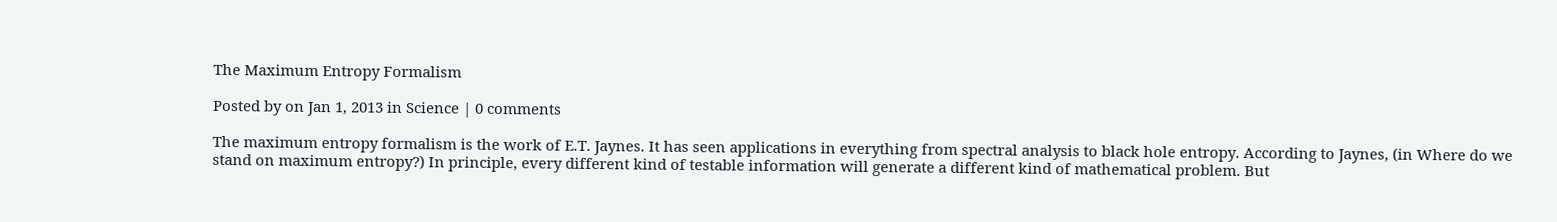The Maximum Entropy Formalism

Posted by on Jan 1, 2013 in Science | 0 comments

The maximum entropy formalism is the work of E.T. Jaynes. It has seen applications in everything from spectral analysis to black hole entropy. According to Jaynes, (in Where do we stand on maximum entropy?) In principle, every different kind of testable information will generate a different kind of mathematical problem. But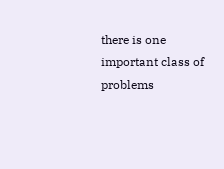there is one important class of problems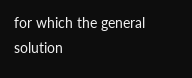for which the general solution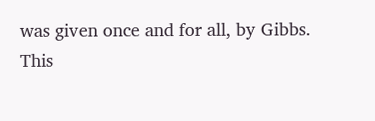was given once and for all, by Gibbs. This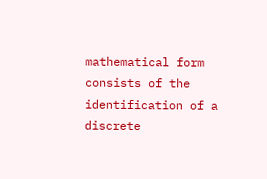mathematical form consists of the identification of a discrete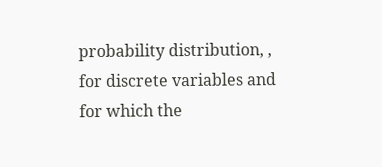probability distribution, , for discrete variables and for which the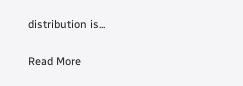distribution is...

Read More